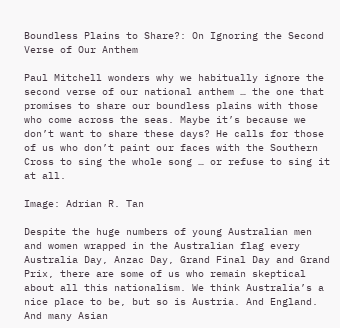Boundless Plains to Share?: On Ignoring the Second Verse of Our Anthem

Paul Mitchell wonders why we habitually ignore the second verse of our national anthem … the one that promises to share our boundless plains with those who come across the seas. Maybe it’s because we don’t want to share these days? He calls for those of us who don’t paint our faces with the Southern Cross to sing the whole song … or refuse to sing it at all.

Image: Adrian R. Tan

Despite the huge numbers of young Australian men and women wrapped in the Australian flag every Australia Day, Anzac Day, Grand Final Day and Grand Prix, there are some of us who remain skeptical about all this nationalism. We think Australia’s a nice place to be, but so is Austria. And England. And many Asian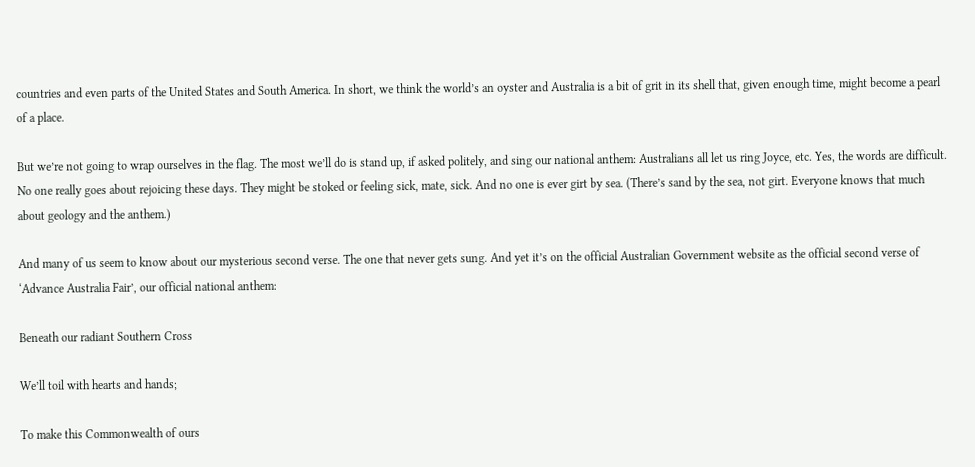countries and even parts of the United States and South America. In short, we think the world’s an oyster and Australia is a bit of grit in its shell that, given enough time, might become a pearl of a place.

But we’re not going to wrap ourselves in the flag. The most we’ll do is stand up, if asked politely, and sing our national anthem: Australians all let us ring Joyce, etc. Yes, the words are difficult. No one really goes about rejoicing these days. They might be stoked or feeling sick, mate, sick. And no one is ever girt by sea. (There’s sand by the sea, not girt. Everyone knows that much about geology and the anthem.)

And many of us seem to know about our mysterious second verse. The one that never gets sung. And yet it’s on the official Australian Government website as the official second verse of ‘Advance Australia Fair’, our official national anthem:

Beneath our radiant Southern Cross

We’ll toil with hearts and hands;

To make this Commonwealth of ours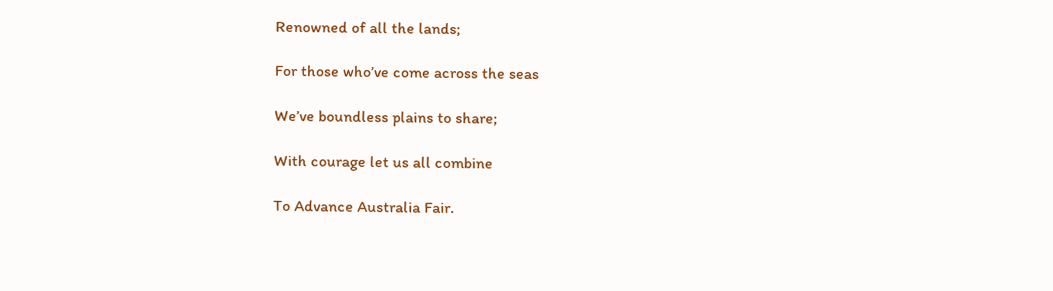Renowned of all the lands;

For those who’ve come across the seas

We’ve boundless plains to share;

With courage let us all combine

To Advance Australia Fair.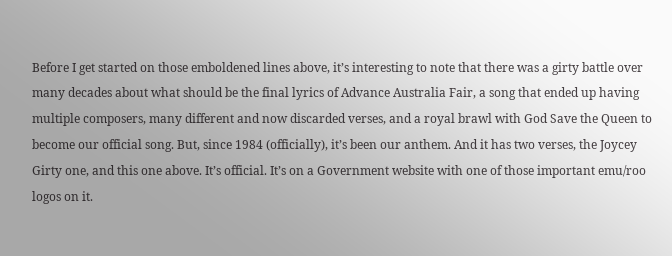Before I get started on those emboldened lines above, it’s interesting to note that there was a girty battle over many decades about what should be the final lyrics of Advance Australia Fair, a song that ended up having multiple composers, many different and now discarded verses, and a royal brawl with God Save the Queen to become our official song. But, since 1984 (officially), it’s been our anthem. And it has two verses, the Joycey Girty one, and this one above. It’s official. It’s on a Government website with one of those important emu/roo logos on it.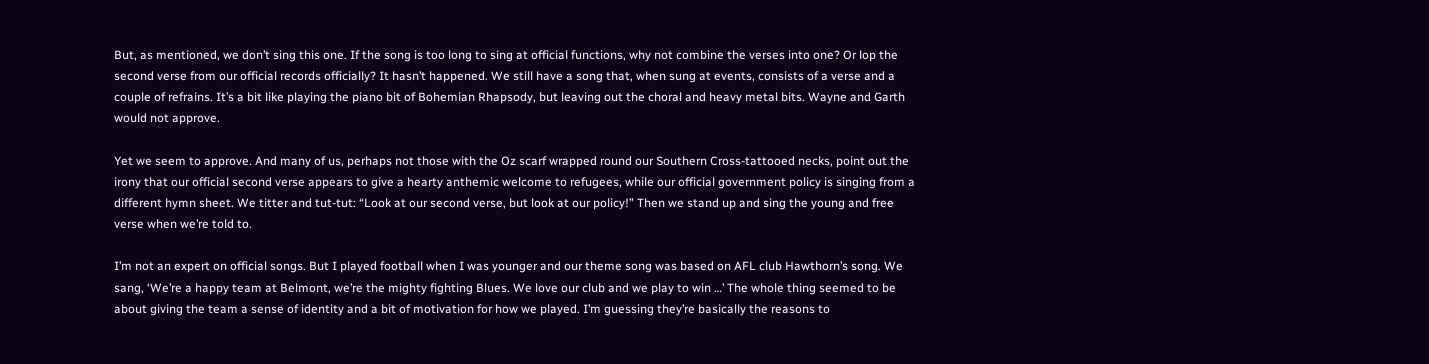But, as mentioned, we don’t sing this one. If the song is too long to sing at official functions, why not combine the verses into one? Or lop the second verse from our official records officially? It hasn’t happened. We still have a song that, when sung at events, consists of a verse and a couple of refrains. It’s a bit like playing the piano bit of Bohemian Rhapsody, but leaving out the choral and heavy metal bits. Wayne and Garth would not approve.

Yet we seem to approve. And many of us, perhaps not those with the Oz scarf wrapped round our Southern Cross-tattooed necks, point out the irony that our official second verse appears to give a hearty anthemic welcome to refugees, while our official government policy is singing from a different hymn sheet. We titter and tut-tut: “Look at our second verse, but look at our policy!” Then we stand up and sing the young and free verse when we’re told to.

I’m not an expert on official songs. But I played football when I was younger and our theme song was based on AFL club Hawthorn’s song. We sang, ‘We’re a happy team at Belmont, we’re the mighty fighting Blues. We love our club and we play to win …’ The whole thing seemed to be about giving the team a sense of identity and a bit of motivation for how we played. I’m guessing they’re basically the reasons to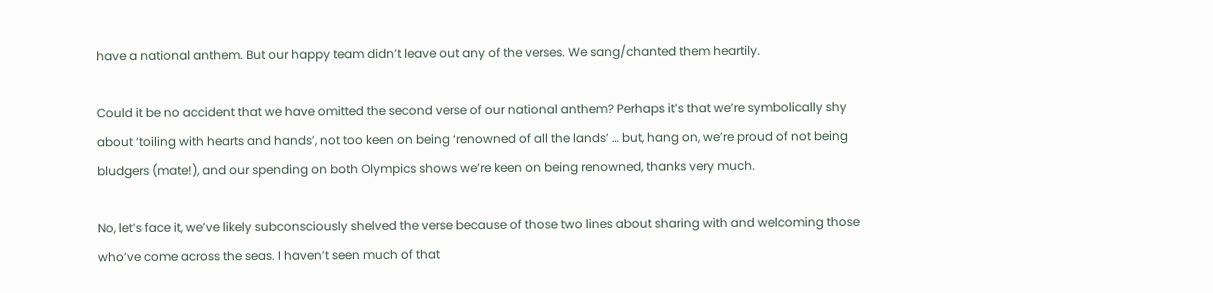have a national anthem. But our happy team didn’t leave out any of the verses. We sang/chanted them heartily.

Could it be no accident that we have omitted the second verse of our national anthem? Perhaps it’s that we’re symbolically shy about ‘toiling with hearts and hands’, not too keen on being ‘renowned of all the lands’ … but, hang on, we’re proud of not being bludgers (mate!), and our spending on both Olympics shows we’re keen on being renowned, thanks very much.

No, let’s face it, we’ve likely subconsciously shelved the verse because of those two lines about sharing with and welcoming those who’ve come across the seas. I haven’t seen much of that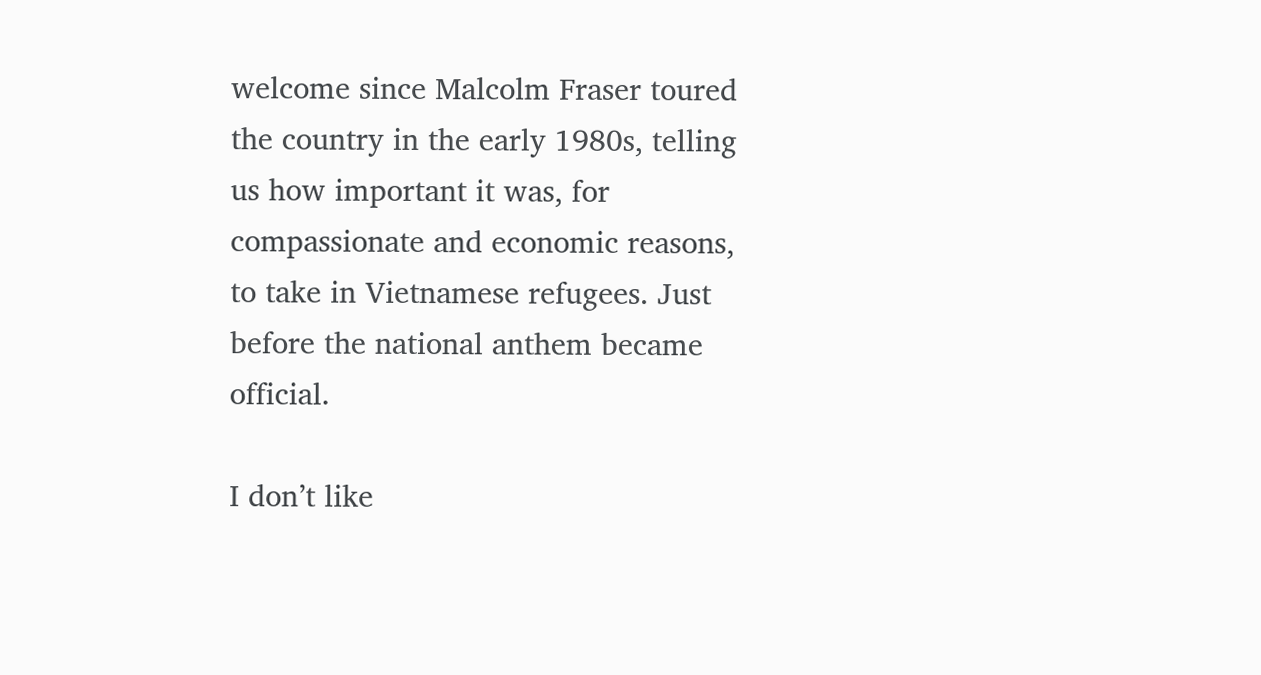welcome since Malcolm Fraser toured the country in the early 1980s, telling us how important it was, for compassionate and economic reasons, to take in Vietnamese refugees. Just before the national anthem became official.

I don’t like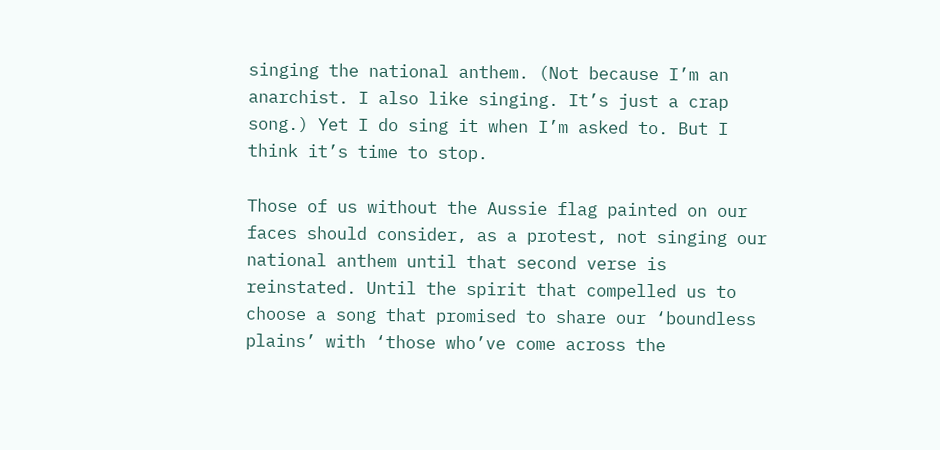singing the national anthem. (Not because I’m an anarchist. I also like singing. It’s just a crap song.) Yet I do sing it when I’m asked to. But I think it’s time to stop.

Those of us without the Aussie flag painted on our faces should consider, as a protest, not singing our national anthem until that second verse is reinstated. Until the spirit that compelled us to choose a song that promised to share our ‘boundless plains’ with ‘those who’ve come across the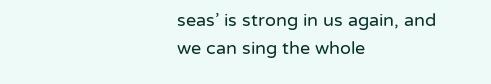seas’ is strong in us again, and we can sing the whole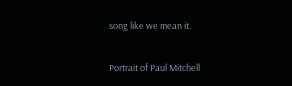song like we mean it.

Portrait of Paul Mitchell